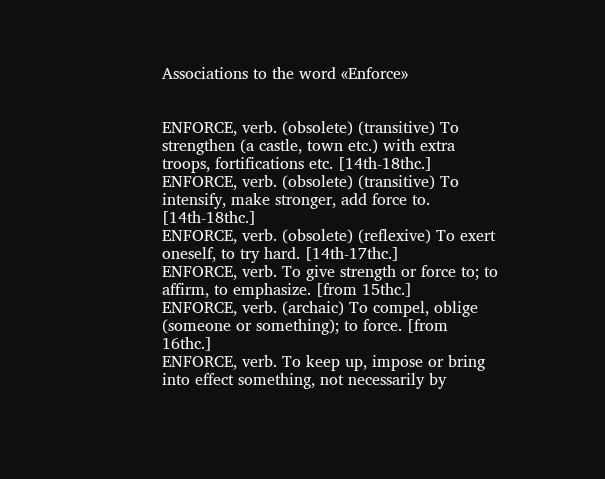Associations to the word «Enforce»


ENFORCE, verb. (obsolete) (transitive) To strengthen (a castle, town etc.) with extra troops, fortifications etc. [14th-18thc.]
ENFORCE, verb. (obsolete) (transitive) To intensify, make stronger, add force to. [14th-18thc.]
ENFORCE, verb. (obsolete) (reflexive) To exert oneself, to try hard. [14th-17thc.]
ENFORCE, verb. To give strength or force to; to affirm, to emphasize. [from 15thc.]
ENFORCE, verb. (archaic) To compel, oblige (someone or something); to force. [from 16thc.]
ENFORCE, verb. To keep up, impose or bring into effect something, not necessarily by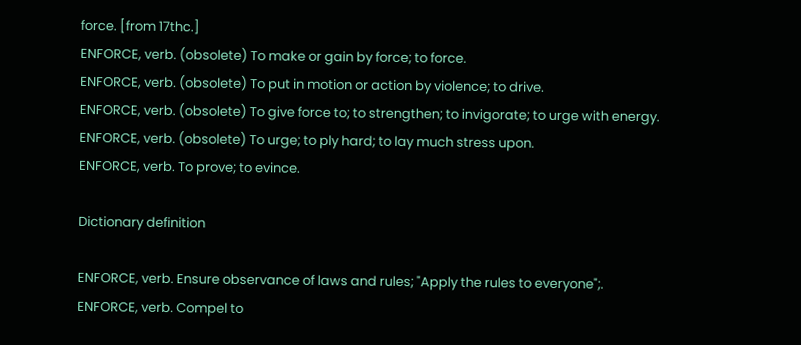force. [from 17thc.]
ENFORCE, verb. (obsolete) To make or gain by force; to force.
ENFORCE, verb. (obsolete) To put in motion or action by violence; to drive.
ENFORCE, verb. (obsolete) To give force to; to strengthen; to invigorate; to urge with energy.
ENFORCE, verb. (obsolete) To urge; to ply hard; to lay much stress upon.
ENFORCE, verb. To prove; to evince.

Dictionary definition

ENFORCE, verb. Ensure observance of laws and rules; "Apply the rules to everyone";.
ENFORCE, verb. Compel to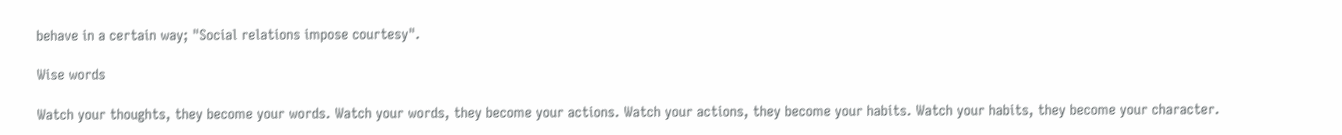behave in a certain way; "Social relations impose courtesy".

Wise words

Watch your thoughts, they become your words. Watch your words, they become your actions. Watch your actions, they become your habits. Watch your habits, they become your character.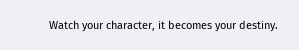Watch your character, it becomes your destiny.